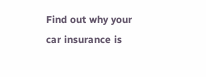Find out why your car insurance is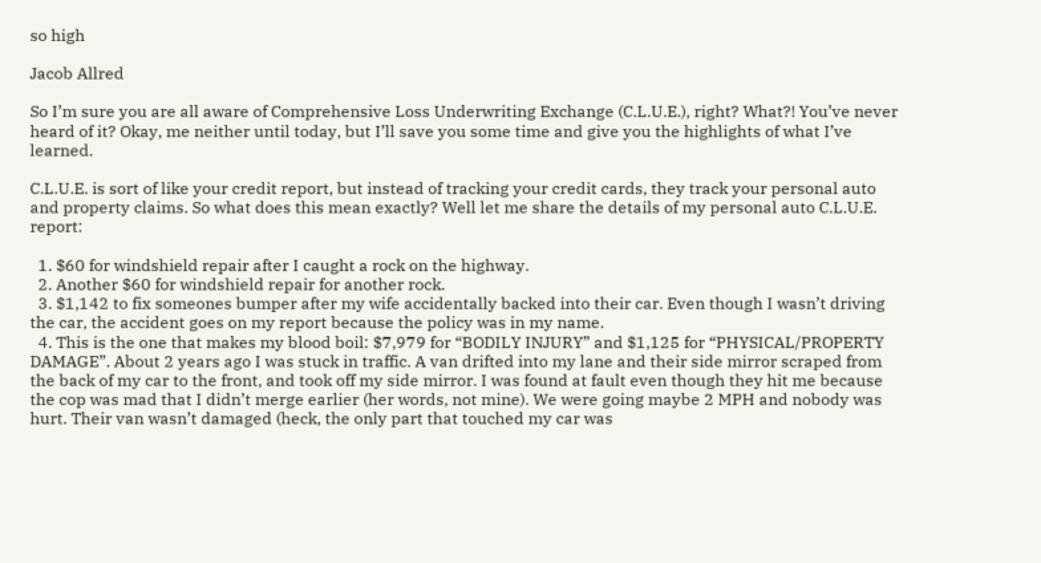so high

Jacob Allred

So I’m sure you are all aware of Comprehensive Loss Underwriting Exchange (C.L.U.E.), right? What?! You’ve never heard of it? Okay, me neither until today, but I’ll save you some time and give you the highlights of what I’ve learned.

C.L.U.E. is sort of like your credit report, but instead of tracking your credit cards, they track your personal auto and property claims. So what does this mean exactly? Well let me share the details of my personal auto C.L.U.E. report:

  1. $60 for windshield repair after I caught a rock on the highway.
  2. Another $60 for windshield repair for another rock.
  3. $1,142 to fix someones bumper after my wife accidentally backed into their car. Even though I wasn’t driving the car, the accident goes on my report because the policy was in my name.
  4. This is the one that makes my blood boil: $7,979 for “BODILY INJURY” and $1,125 for “PHYSICAL/PROPERTY DAMAGE”. About 2 years ago I was stuck in traffic. A van drifted into my lane and their side mirror scraped from the back of my car to the front, and took off my side mirror. I was found at fault even though they hit me because the cop was mad that I didn’t merge earlier (her words, not mine). We were going maybe 2 MPH and nobody was hurt. Their van wasn’t damaged (heck, the only part that touched my car was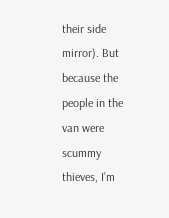their side mirror). But because the people in the van were scummy thieves, I’m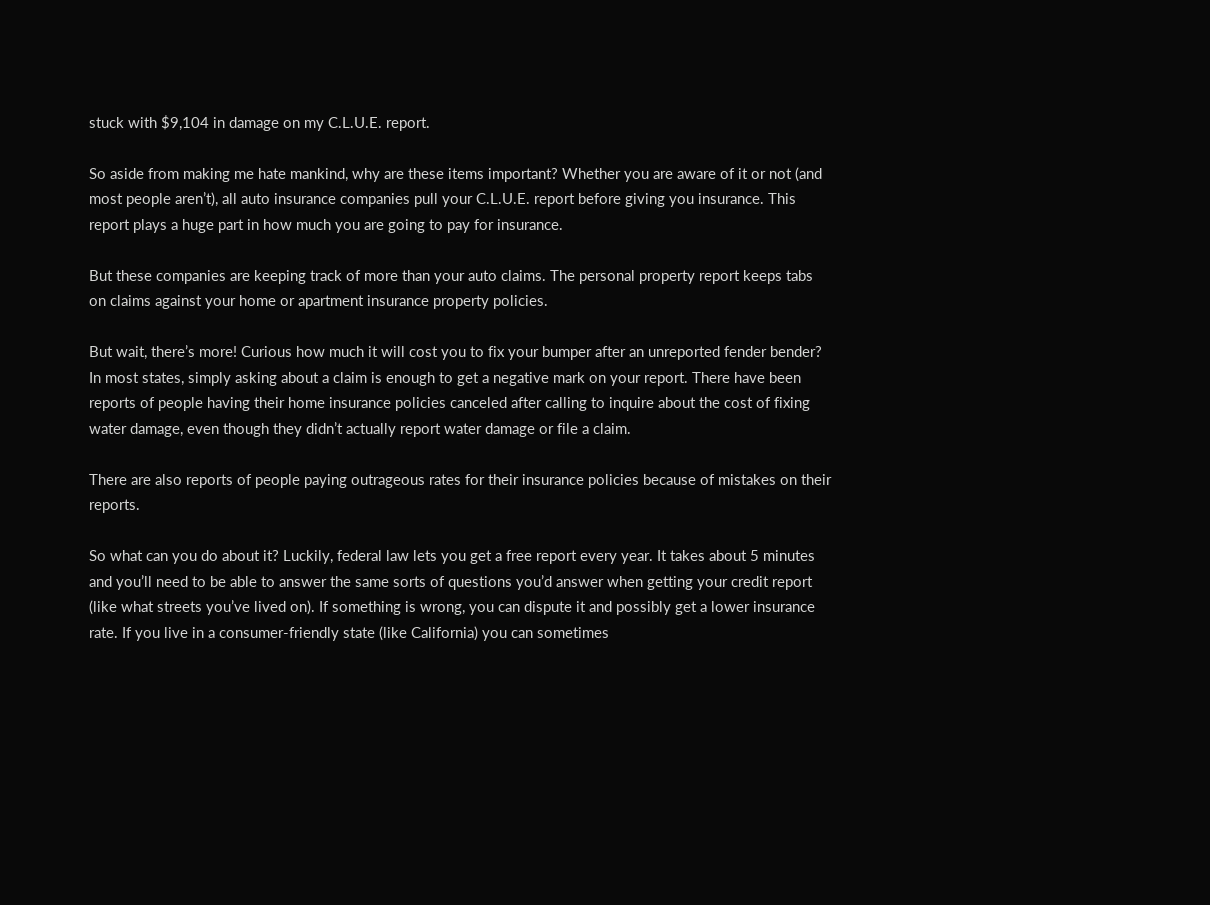stuck with $9,104 in damage on my C.L.U.E. report.

So aside from making me hate mankind, why are these items important? Whether you are aware of it or not (and most people aren’t), all auto insurance companies pull your C.L.U.E. report before giving you insurance. This report plays a huge part in how much you are going to pay for insurance.

But these companies are keeping track of more than your auto claims. The personal property report keeps tabs on claims against your home or apartment insurance property policies.

But wait, there’s more! Curious how much it will cost you to fix your bumper after an unreported fender bender? In most states, simply asking about a claim is enough to get a negative mark on your report. There have been reports of people having their home insurance policies canceled after calling to inquire about the cost of fixing water damage, even though they didn’t actually report water damage or file a claim.

There are also reports of people paying outrageous rates for their insurance policies because of mistakes on their reports.

So what can you do about it? Luckily, federal law lets you get a free report every year. It takes about 5 minutes and you’ll need to be able to answer the same sorts of questions you’d answer when getting your credit report (like what streets you’ve lived on). If something is wrong, you can dispute it and possibly get a lower insurance rate. If you live in a consumer-friendly state (like California) you can sometimes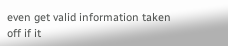even get valid information taken off if it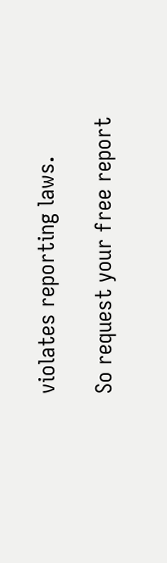violates reporting laws.

So request your free report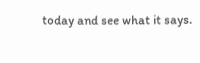today and see what it says.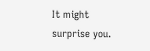It might surprise you.